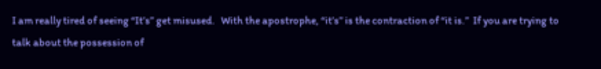I am really tired of seeing “It’s” get misused.   With the apostrophe, “it’s” is the contraction of “it is.”  If you are trying to talk about the possession of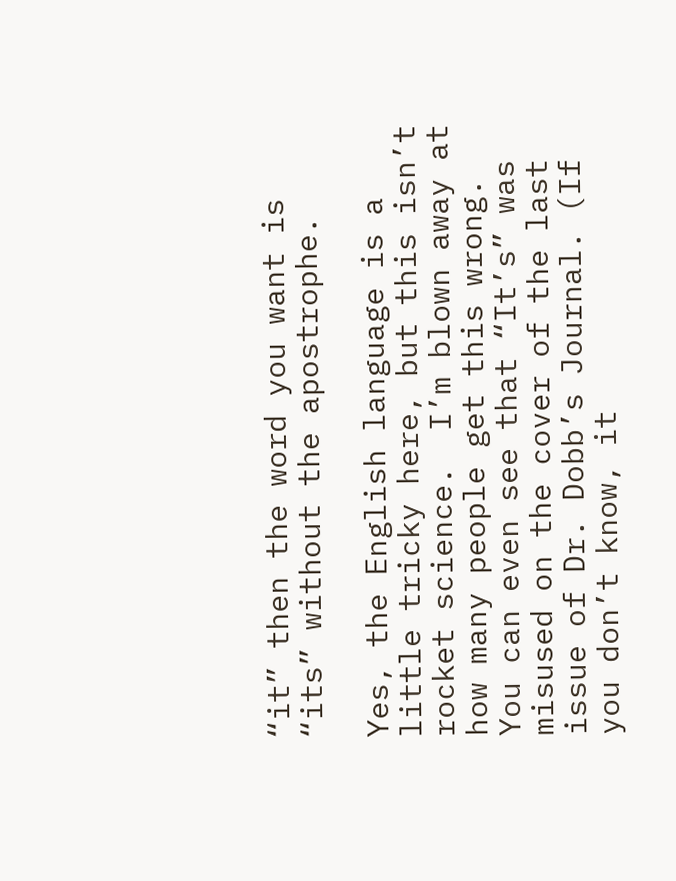“it” then the word you want is “its” without the apostrophe.

Yes, the English language is a little tricky here, but this isn’t rocket science.  I’m blown away at how many people get this wrong.  You can even see that “It’s” was misused on the cover of the last issue of Dr. Dobb’s Journal. (If you don’t know, it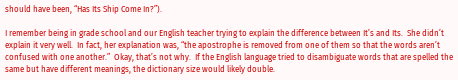should have been, “Has Its Ship Come In?”).

I remember being in grade school and our English teacher trying to explain the difference between It’s and Its.  She didn’t explain it very well.  In fact, her explanation was, “the apostrophe is removed from one of them so that the words aren’t confused with one another.”  Okay, that’s not why.  If the English language tried to disambiguate words that are spelled the same but have different meanings, the dictionary size would likely double.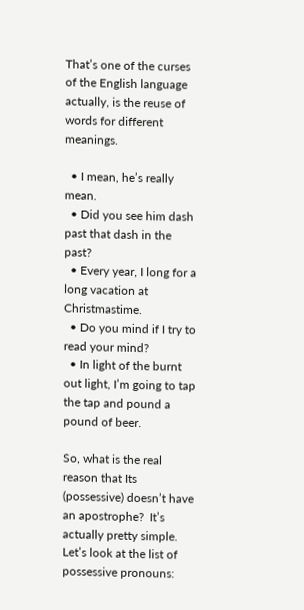That’s one of the curses of the English language actually, is the reuse of words for different meanings.

  • I mean, he’s really mean.
  • Did you see him dash past that dash in the past?
  • Every year, I long for a long vacation at Christmastime.
  • Do you mind if I try to read your mind?
  • In light of the burnt out light, I’m going to tap the tap and pound a pound of beer.

So, what is the real reason that Its (possessive) doesn’t have an apostrophe?  It’s actually pretty simple.  Let’s look at the list of possessive pronouns: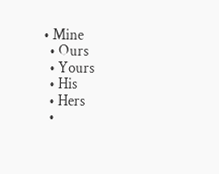• Mine
  • Ours
  • Yours
  • His
  • Hers
  •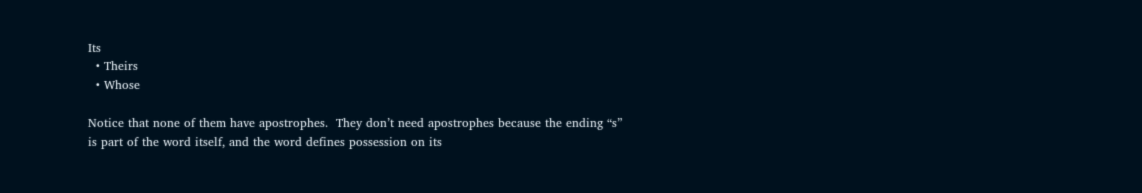Its
  • Theirs
  • Whose

Notice that none of them have apostrophes.  They don’t need apostrophes because the ending “s” is part of the word itself, and the word defines possession on its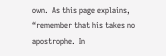own.  As this page explains, “remember that his takes no apostrophe.  In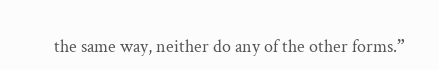the same way, neither do any of the other forms.”